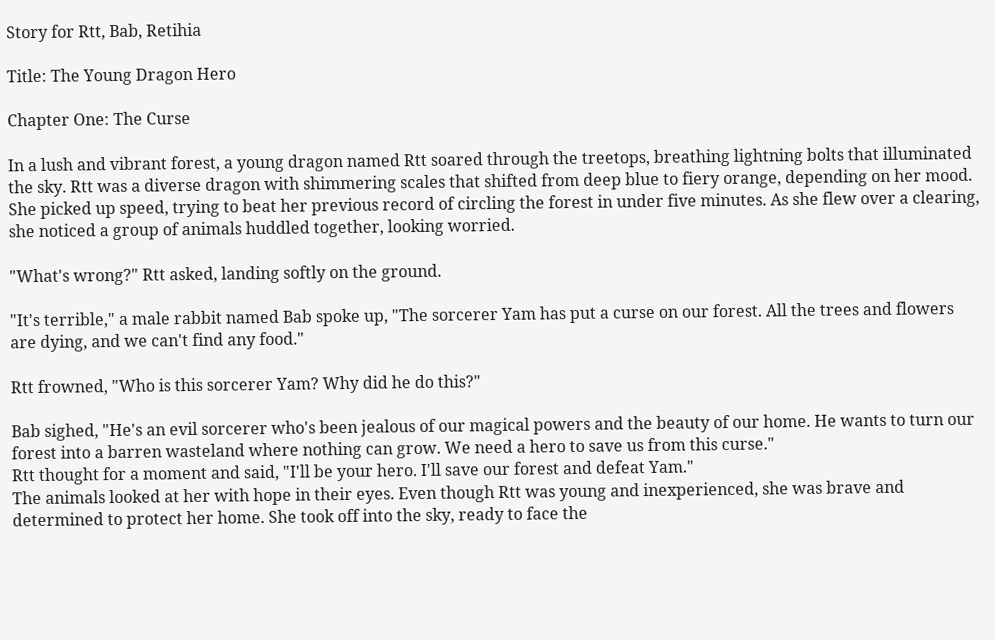Story for Rtt, Bab, Retihia

Title: The Young Dragon Hero

Chapter One: The Curse

In a lush and vibrant forest, a young dragon named Rtt soared through the treetops, breathing lightning bolts that illuminated the sky. Rtt was a diverse dragon with shimmering scales that shifted from deep blue to fiery orange, depending on her mood. She picked up speed, trying to beat her previous record of circling the forest in under five minutes. As she flew over a clearing, she noticed a group of animals huddled together, looking worried.

"What's wrong?" Rtt asked, landing softly on the ground.

"It's terrible," a male rabbit named Bab spoke up, "The sorcerer Yam has put a curse on our forest. All the trees and flowers are dying, and we can't find any food."

Rtt frowned, "Who is this sorcerer Yam? Why did he do this?"

Bab sighed, "He's an evil sorcerer who's been jealous of our magical powers and the beauty of our home. He wants to turn our forest into a barren wasteland where nothing can grow. We need a hero to save us from this curse."
Rtt thought for a moment and said, "I'll be your hero. I'll save our forest and defeat Yam."
The animals looked at her with hope in their eyes. Even though Rtt was young and inexperienced, she was brave and determined to protect her home. She took off into the sky, ready to face the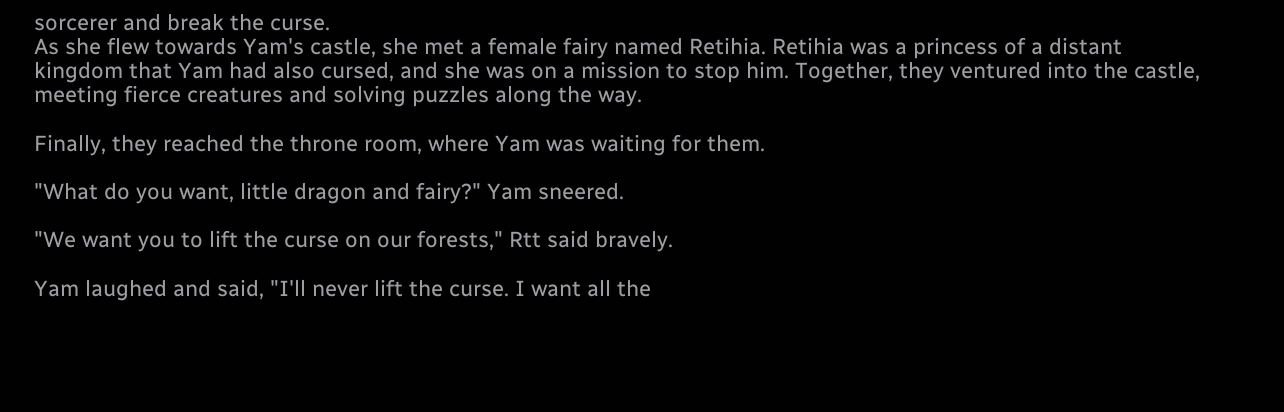sorcerer and break the curse.
As she flew towards Yam's castle, she met a female fairy named Retihia. Retihia was a princess of a distant kingdom that Yam had also cursed, and she was on a mission to stop him. Together, they ventured into the castle, meeting fierce creatures and solving puzzles along the way.

Finally, they reached the throne room, where Yam was waiting for them.

"What do you want, little dragon and fairy?" Yam sneered.

"We want you to lift the curse on our forests," Rtt said bravely.

Yam laughed and said, "I'll never lift the curse. I want all the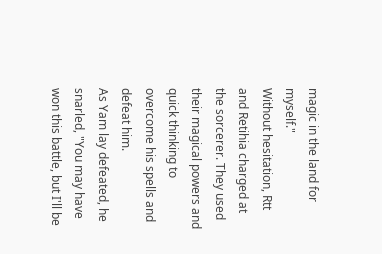magic in the land for myself."
Without hesitation, Rtt and Retihia charged at the sorcerer. They used their magical powers and quick thinking to overcome his spells and defeat him.
As Yam lay defeated, he snarled, "You may have won this battle, but I'll be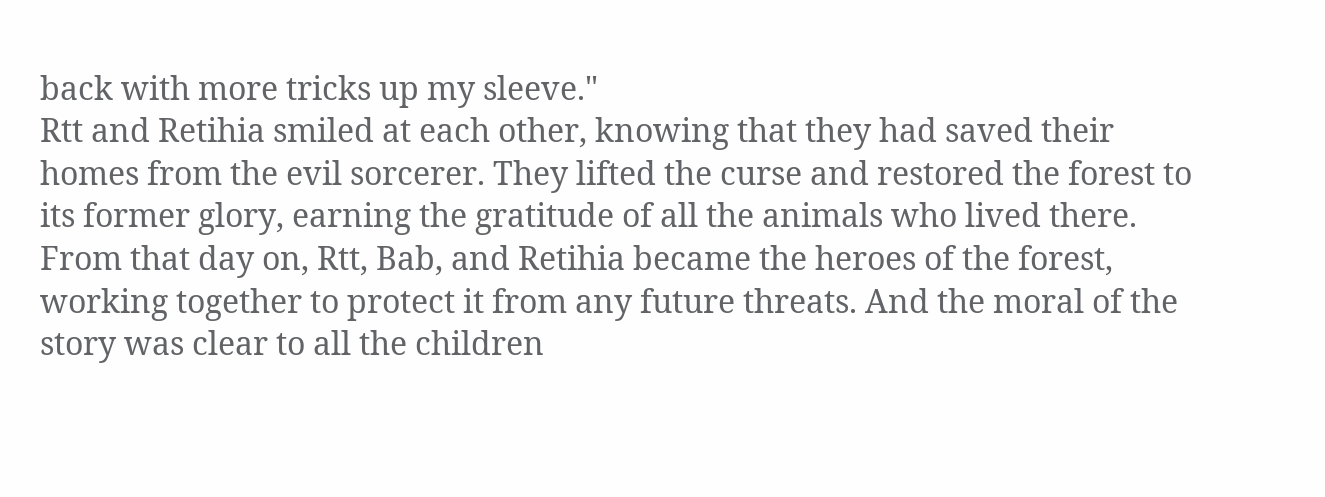back with more tricks up my sleeve."
Rtt and Retihia smiled at each other, knowing that they had saved their homes from the evil sorcerer. They lifted the curse and restored the forest to its former glory, earning the gratitude of all the animals who lived there.
From that day on, Rtt, Bab, and Retihia became the heroes of the forest, working together to protect it from any future threats. And the moral of the story was clear to all the children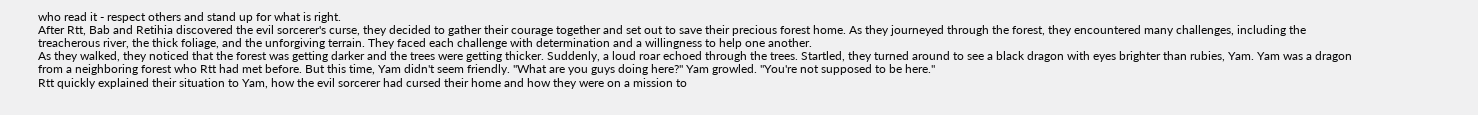who read it - respect others and stand up for what is right.
After Rtt, Bab and Retihia discovered the evil sorcerer's curse, they decided to gather their courage together and set out to save their precious forest home. As they journeyed through the forest, they encountered many challenges, including the treacherous river, the thick foliage, and the unforgiving terrain. They faced each challenge with determination and a willingness to help one another.
As they walked, they noticed that the forest was getting darker and the trees were getting thicker. Suddenly, a loud roar echoed through the trees. Startled, they turned around to see a black dragon with eyes brighter than rubies, Yam. Yam was a dragon from a neighboring forest who Rtt had met before. But this time, Yam didn't seem friendly. "What are you guys doing here?" Yam growled. "You're not supposed to be here."
Rtt quickly explained their situation to Yam, how the evil sorcerer had cursed their home and how they were on a mission to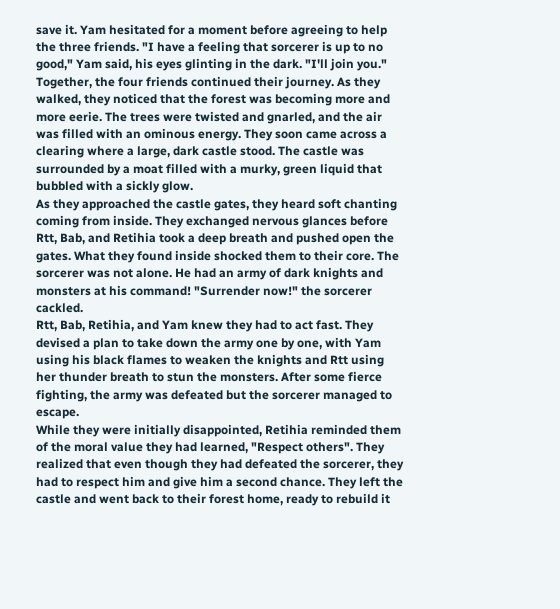save it. Yam hesitated for a moment before agreeing to help the three friends. "I have a feeling that sorcerer is up to no good," Yam said, his eyes glinting in the dark. "I'll join you."
Together, the four friends continued their journey. As they walked, they noticed that the forest was becoming more and more eerie. The trees were twisted and gnarled, and the air was filled with an ominous energy. They soon came across a clearing where a large, dark castle stood. The castle was surrounded by a moat filled with a murky, green liquid that bubbled with a sickly glow.
As they approached the castle gates, they heard soft chanting coming from inside. They exchanged nervous glances before Rtt, Bab, and Retihia took a deep breath and pushed open the gates. What they found inside shocked them to their core. The sorcerer was not alone. He had an army of dark knights and monsters at his command! "Surrender now!" the sorcerer cackled.
Rtt, Bab, Retihia, and Yam knew they had to act fast. They devised a plan to take down the army one by one, with Yam using his black flames to weaken the knights and Rtt using her thunder breath to stun the monsters. After some fierce fighting, the army was defeated but the sorcerer managed to escape.
While they were initially disappointed, Retihia reminded them of the moral value they had learned, "Respect others". They realized that even though they had defeated the sorcerer, they had to respect him and give him a second chance. They left the castle and went back to their forest home, ready to rebuild it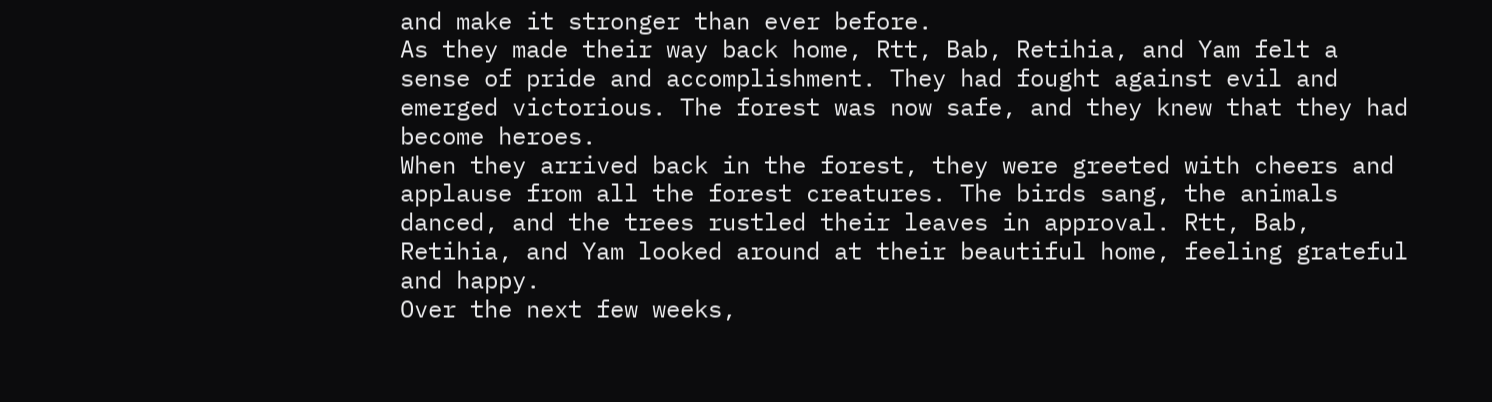and make it stronger than ever before.
As they made their way back home, Rtt, Bab, Retihia, and Yam felt a sense of pride and accomplishment. They had fought against evil and emerged victorious. The forest was now safe, and they knew that they had become heroes.
When they arrived back in the forest, they were greeted with cheers and applause from all the forest creatures. The birds sang, the animals danced, and the trees rustled their leaves in approval. Rtt, Bab, Retihia, and Yam looked around at their beautiful home, feeling grateful and happy.
Over the next few weeks,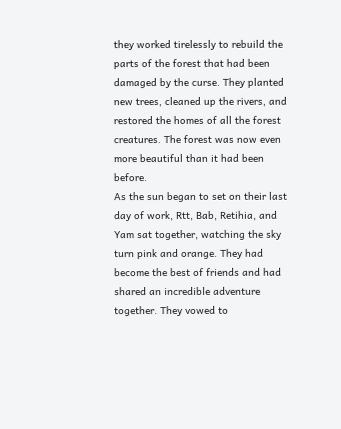they worked tirelessly to rebuild the parts of the forest that had been damaged by the curse. They planted new trees, cleaned up the rivers, and restored the homes of all the forest creatures. The forest was now even more beautiful than it had been before.
As the sun began to set on their last day of work, Rtt, Bab, Retihia, and Yam sat together, watching the sky turn pink and orange. They had become the best of friends and had shared an incredible adventure together. They vowed to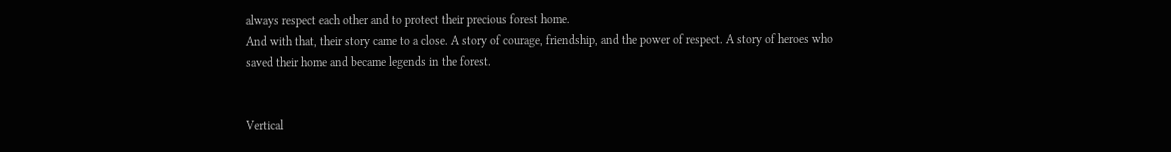always respect each other and to protect their precious forest home.
And with that, their story came to a close. A story of courage, friendship, and the power of respect. A story of heroes who saved their home and became legends in the forest.


Vertical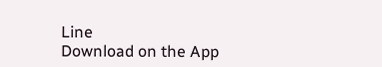Line
Download on the App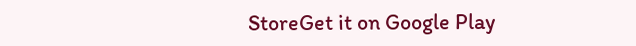StoreGet it on Google Play